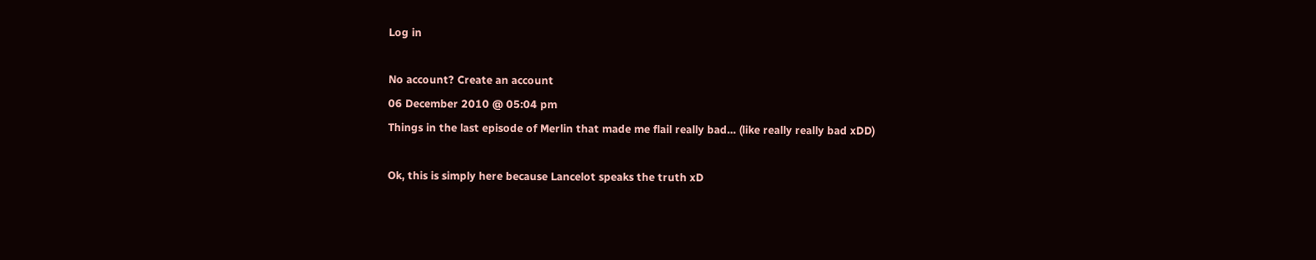Log in

No account? Create an account
06 December 2010 @ 05:04 pm
Things in the last episode of Merlin that made me flail really bad... (like really really bad xDD)

Ok, this is simply here because Lancelot speaks the truth xD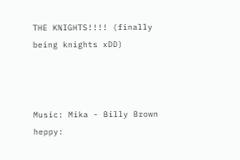THE KNIGHTS!!!! (finally being knights xDD)



Music: Mika - Billy Brown
heppy: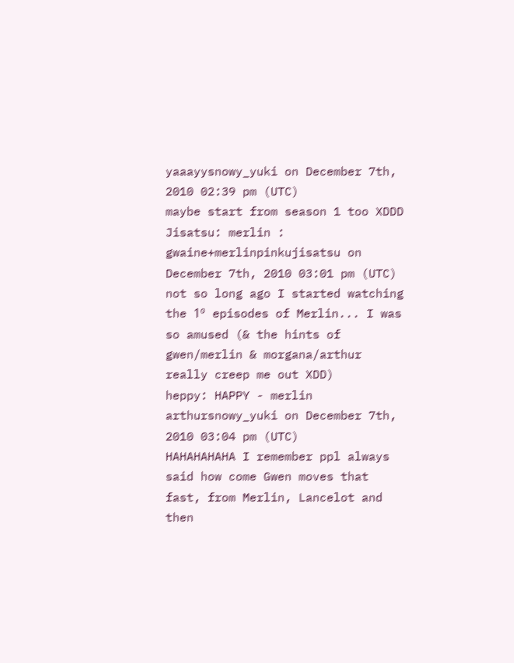yaaayysnowy_yuki on December 7th, 2010 02:39 pm (UTC)
maybe start from season 1 too XDDD
Jisatsu: merlin : gwaine+merlinpinkujisatsu on December 7th, 2010 03:01 pm (UTC)
not so long ago I started watching the 1º episodes of Merlin... I was so amused (& the hints of gwen/merlin & morgana/arthur really creep me out XDD)
heppy: HAPPY - merlin arthursnowy_yuki on December 7th, 2010 03:04 pm (UTC)
HAHAHAHAHA I remember ppl always said how come Gwen moves that fast, from Merlin, Lancelot and then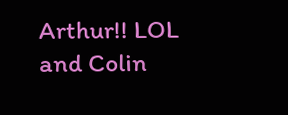Arthur!! LOL
and Colin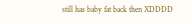still has baby fat back then XDDDD